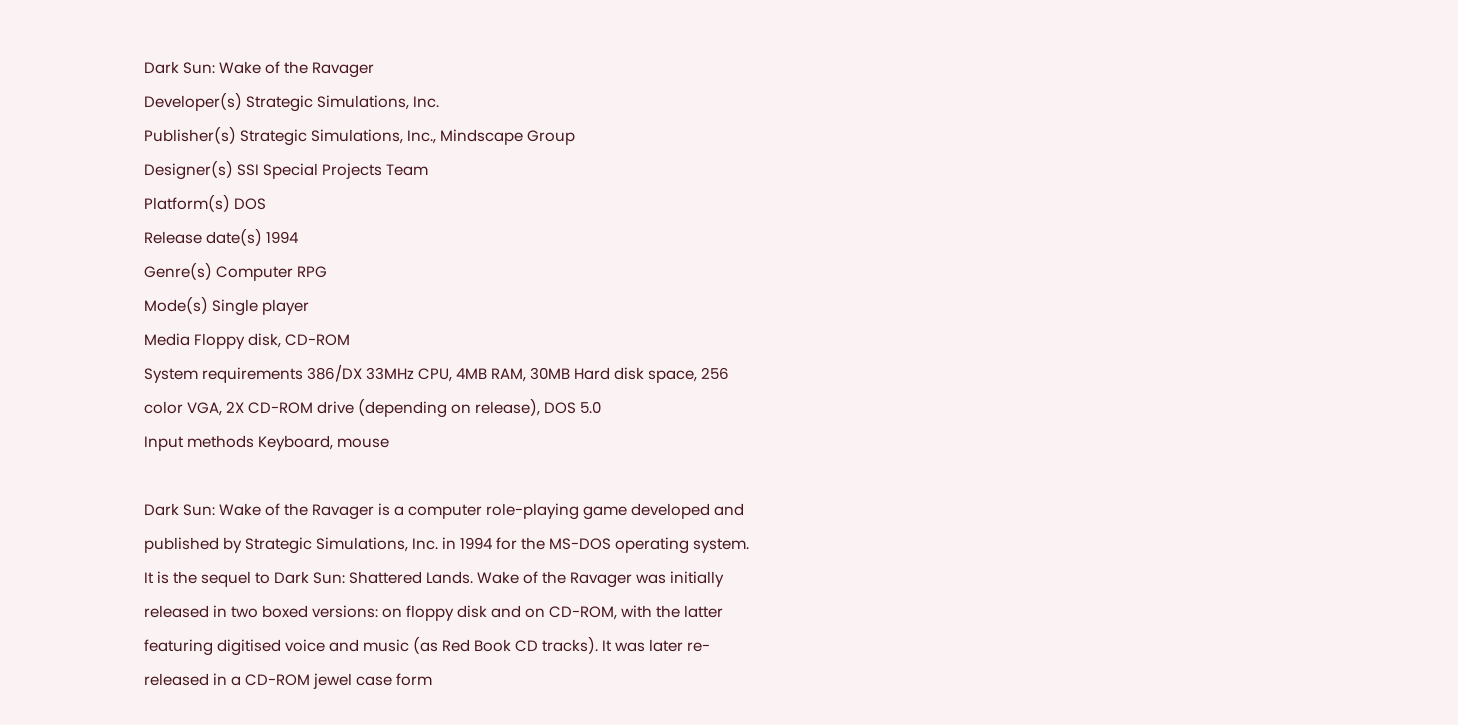Dark Sun: Wake of the Ravager
Developer(s) Strategic Simulations, Inc.
Publisher(s) Strategic Simulations, Inc., Mindscape Group
Designer(s) SSI Special Projects Team
Platform(s) DOS
Release date(s) 1994
Genre(s) Computer RPG
Mode(s) Single player
Media Floppy disk, CD-ROM
System requirements 386/DX 33MHz CPU, 4MB RAM, 30MB Hard disk space, 256 color VGA, 2X CD-ROM drive (depending on release), DOS 5.0
Input methods Keyboard, mouse

Dark Sun: Wake of the Ravager is a computer role-playing game developed and published by Strategic Simulations, Inc. in 1994 for the MS-DOS operating system. It is the sequel to Dark Sun: Shattered Lands. Wake of the Ravager was initially released in two boxed versions: on floppy disk and on CD-ROM, with the latter featuring digitised voice and music (as Red Book CD tracks). It was later re-released in a CD-ROM jewel case form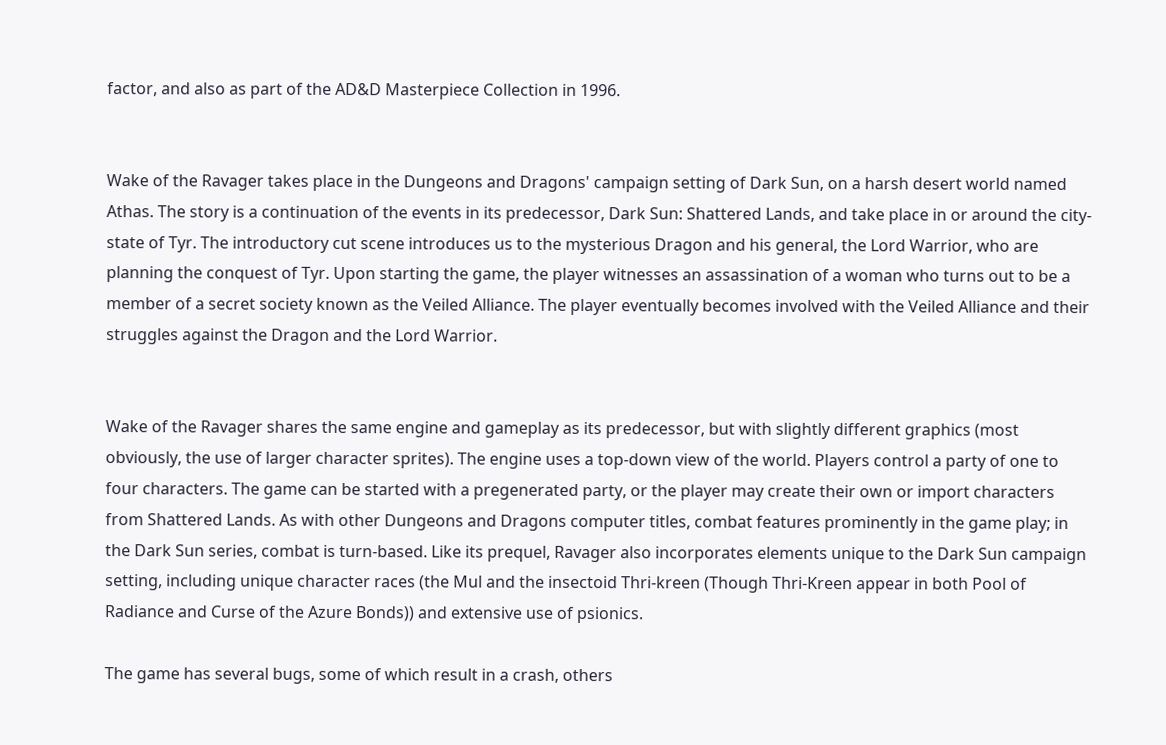factor, and also as part of the AD&D Masterpiece Collection in 1996.


Wake of the Ravager takes place in the Dungeons and Dragons' campaign setting of Dark Sun, on a harsh desert world named Athas. The story is a continuation of the events in its predecessor, Dark Sun: Shattered Lands, and take place in or around the city-state of Tyr. The introductory cut scene introduces us to the mysterious Dragon and his general, the Lord Warrior, who are planning the conquest of Tyr. Upon starting the game, the player witnesses an assassination of a woman who turns out to be a member of a secret society known as the Veiled Alliance. The player eventually becomes involved with the Veiled Alliance and their struggles against the Dragon and the Lord Warrior.


Wake of the Ravager shares the same engine and gameplay as its predecessor, but with slightly different graphics (most obviously, the use of larger character sprites). The engine uses a top-down view of the world. Players control a party of one to four characters. The game can be started with a pregenerated party, or the player may create their own or import characters from Shattered Lands. As with other Dungeons and Dragons computer titles, combat features prominently in the game play; in the Dark Sun series, combat is turn-based. Like its prequel, Ravager also incorporates elements unique to the Dark Sun campaign setting, including unique character races (the Mul and the insectoid Thri-kreen (Though Thri-Kreen appear in both Pool of Radiance and Curse of the Azure Bonds)) and extensive use of psionics.

The game has several bugs, some of which result in a crash, others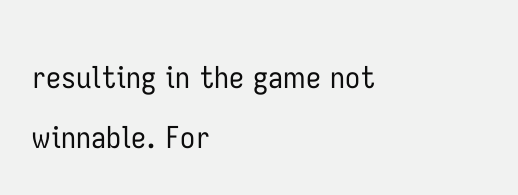resulting in the game not winnable. For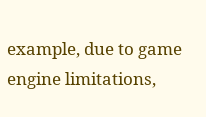example, due to game engine limitations,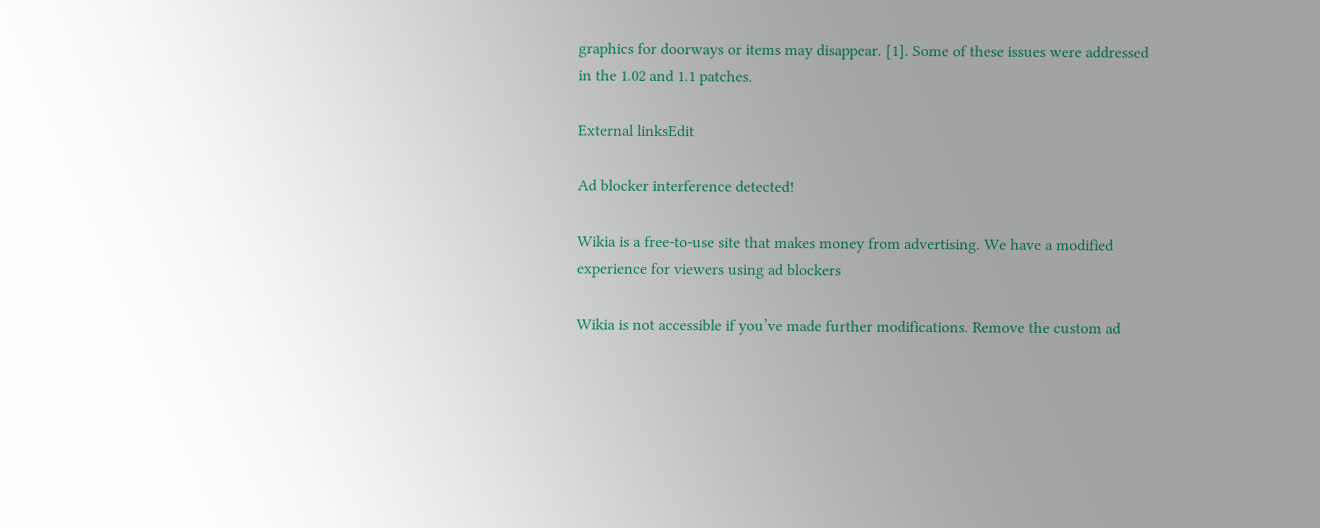graphics for doorways or items may disappear. [1]. Some of these issues were addressed in the 1.02 and 1.1 patches.

External linksEdit

Ad blocker interference detected!

Wikia is a free-to-use site that makes money from advertising. We have a modified experience for viewers using ad blockers

Wikia is not accessible if you’ve made further modifications. Remove the custom ad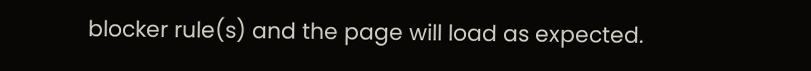blocker rule(s) and the page will load as expected.